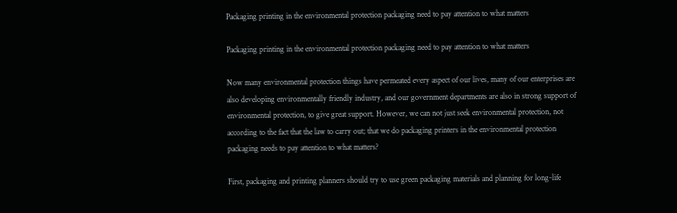Packaging printing in the environmental protection packaging need to pay attention to what matters

Packaging printing in the environmental protection packaging need to pay attention to what matters

Now many environmental protection things have permeated every aspect of our lives, many of our enterprises are also developing environmentally friendly industry, and our government departments are also in strong support of environmental protection, to give great support. However, we can not just seek environmental protection, not according to the fact that the law to carry out; that we do packaging printers in the environmental protection packaging needs to pay attention to what matters?

First, packaging and printing planners should try to use green packaging materials and planning for long-life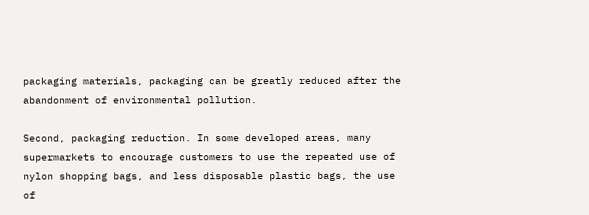packaging materials, packaging can be greatly reduced after the abandonment of environmental pollution.

Second, packaging reduction. In some developed areas, many supermarkets to encourage customers to use the repeated use of nylon shopping bags, and less disposable plastic bags, the use of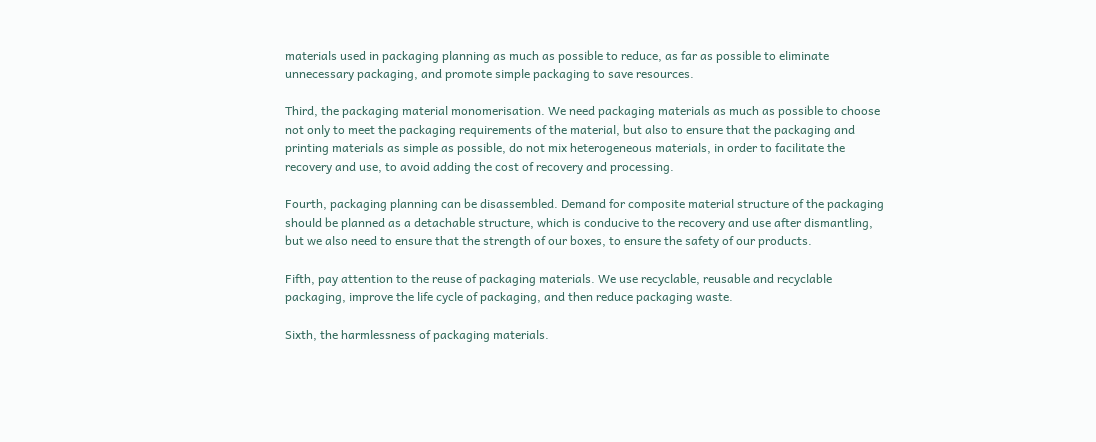materials used in packaging planning as much as possible to reduce, as far as possible to eliminate unnecessary packaging, and promote simple packaging to save resources.

Third, the packaging material monomerisation. We need packaging materials as much as possible to choose not only to meet the packaging requirements of the material, but also to ensure that the packaging and printing materials as simple as possible, do not mix heterogeneous materials, in order to facilitate the recovery and use, to avoid adding the cost of recovery and processing.

Fourth, packaging planning can be disassembled. Demand for composite material structure of the packaging should be planned as a detachable structure, which is conducive to the recovery and use after dismantling, but we also need to ensure that the strength of our boxes, to ensure the safety of our products.

Fifth, pay attention to the reuse of packaging materials. We use recyclable, reusable and recyclable packaging, improve the life cycle of packaging, and then reduce packaging waste.

Sixth, the harmlessness of packaging materials.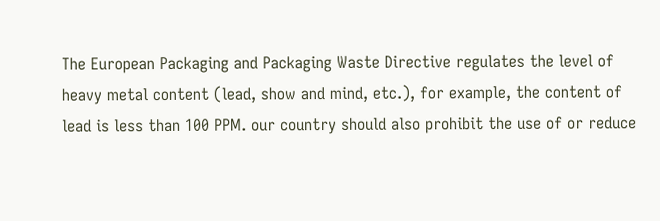The European Packaging and Packaging Waste Directive regulates the level of heavy metal content (lead, show and mind, etc.), for example, the content of lead is less than 100 PPM. our country should also prohibit the use of or reduce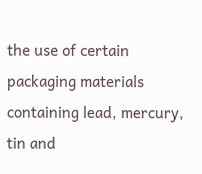the use of certain packaging materials containing lead, mercury, tin and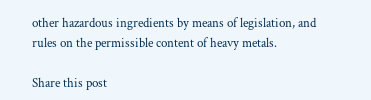other hazardous ingredients by means of legislation, and rules on the permissible content of heavy metals.

Share this post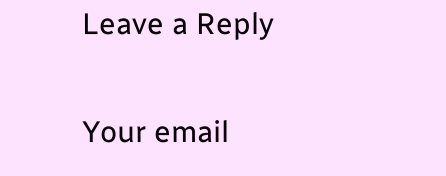Leave a Reply

Your email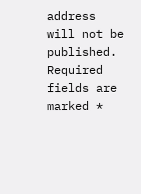address will not be published. Required fields are marked *